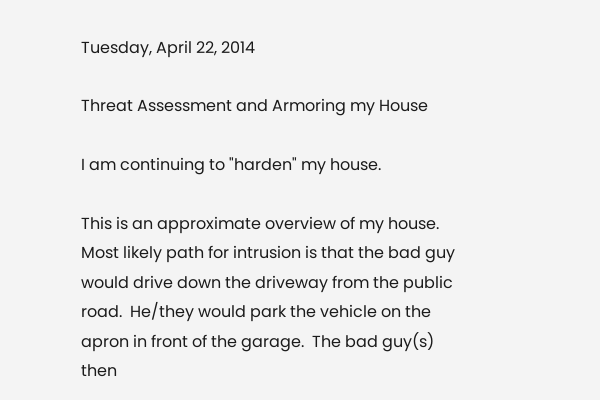Tuesday, April 22, 2014

Threat Assessment and Armoring my House

I am continuing to "harden" my house.

This is an approximate overview of my house.
Most likely path for intrusion is that the bad guy would drive down the driveway from the public road.  He/they would park the vehicle on the apron in front of the garage.  The bad guy(s) then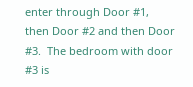enter through Door #1, then Door #2 and then Door #3.  The bedroom with door #3 is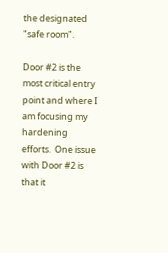the designated "safe room".

Door #2 is the most critical entry point and where I am focusing my hardening efforts.  One issue with Door #2 is that it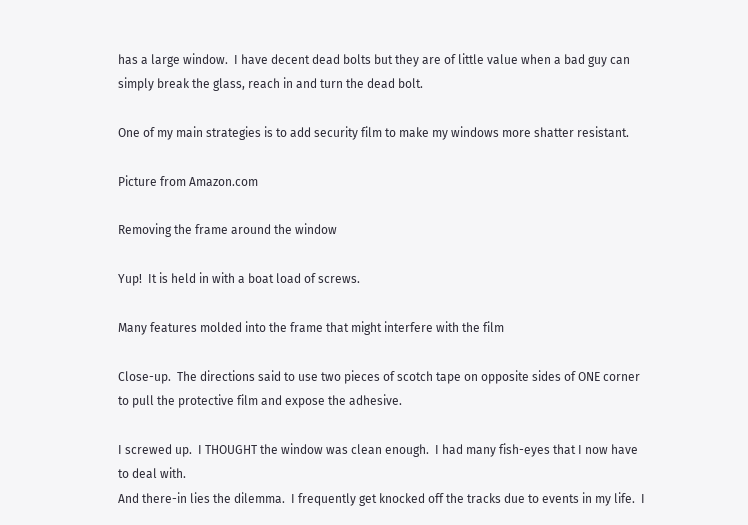has a large window.  I have decent dead bolts but they are of little value when a bad guy can simply break the glass, reach in and turn the dead bolt.

One of my main strategies is to add security film to make my windows more shatter resistant.

Picture from Amazon.com

Removing the frame around the window

Yup!  It is held in with a boat load of screws.

Many features molded into the frame that might interfere with the film

Close-up.  The directions said to use two pieces of scotch tape on opposite sides of ONE corner to pull the protective film and expose the adhesive.

I screwed up.  I THOUGHT the window was clean enough.  I had many fish-eyes that I now have to deal with.
And there-in lies the dilemma.  I frequently get knocked off the tracks due to events in my life.  I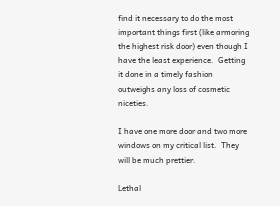find it necessary to do the most important things first (like armoring the highest risk door) even though I have the least experience.  Getting it done in a timely fashion outweighs any loss of cosmetic niceties.

I have one more door and two more windows on my critical list.  They will be much prettier.

Lethal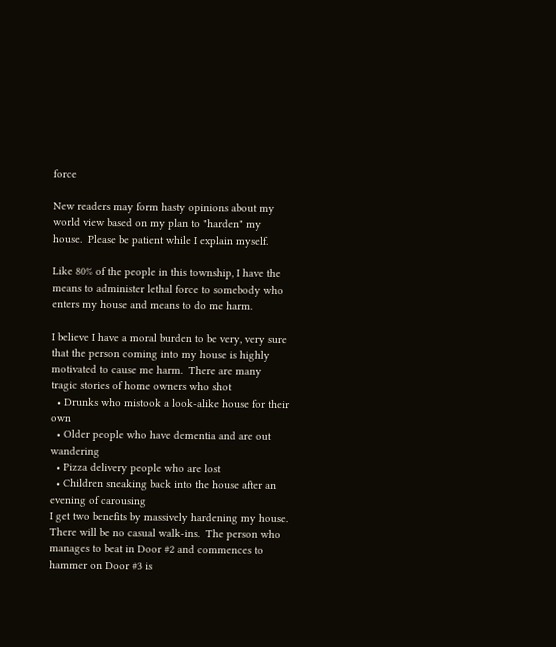force

New readers may form hasty opinions about my world view based on my plan to "harden" my house.  Please be patient while I explain myself.

Like 80% of the people in this township, I have the means to administer lethal force to somebody who enters my house and means to do me harm.

I believe I have a moral burden to be very, very sure that the person coming into my house is highly motivated to cause me harm.  There are many tragic stories of home owners who shot
  • Drunks who mistook a look-alike house for their own
  • Older people who have dementia and are out wandering
  • Pizza delivery people who are lost
  • Children sneaking back into the house after an evening of carousing
I get two benefits by massively hardening my house.  There will be no casual walk-ins.  The person who manages to beat in Door #2 and commences to hammer on Door #3 is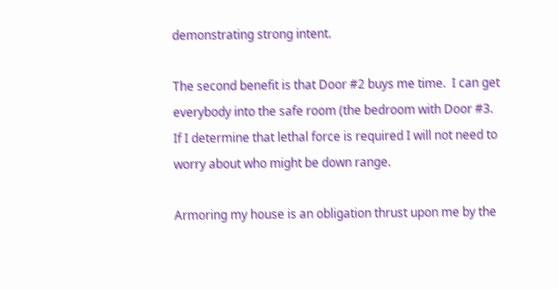demonstrating strong intent.

The second benefit is that Door #2 buys me time.  I can get everybody into the safe room (the bedroom with Door #3.  If I determine that lethal force is required I will not need to worry about who might be down range.

Armoring my house is an obligation thrust upon me by the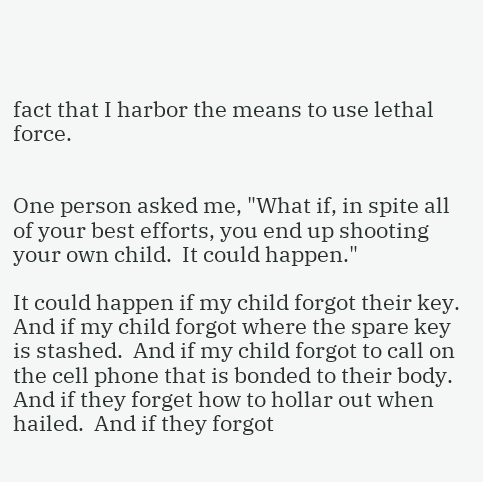fact that I harbor the means to use lethal force.


One person asked me, "What if, in spite all of your best efforts, you end up shooting your own child.  It could happen."

It could happen if my child forgot their key.  And if my child forgot where the spare key is stashed.  And if my child forgot to call on the cell phone that is bonded to their body.  And if they forget how to hollar out when hailed.  And if they forgot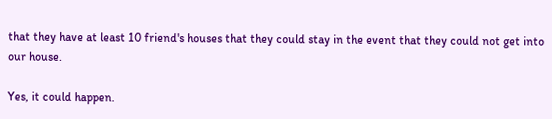that they have at least 10 friend's houses that they could stay in the event that they could not get into our house.

Yes, it could happen.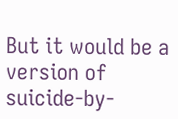But it would be a version of suicide-by-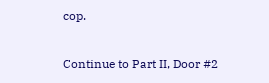cop.

Continue to Part II, Door #2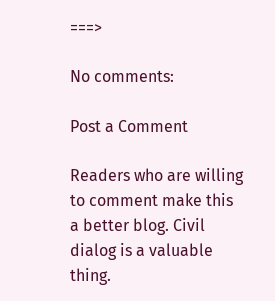===>

No comments:

Post a Comment

Readers who are willing to comment make this a better blog. Civil dialog is a valuable thing.